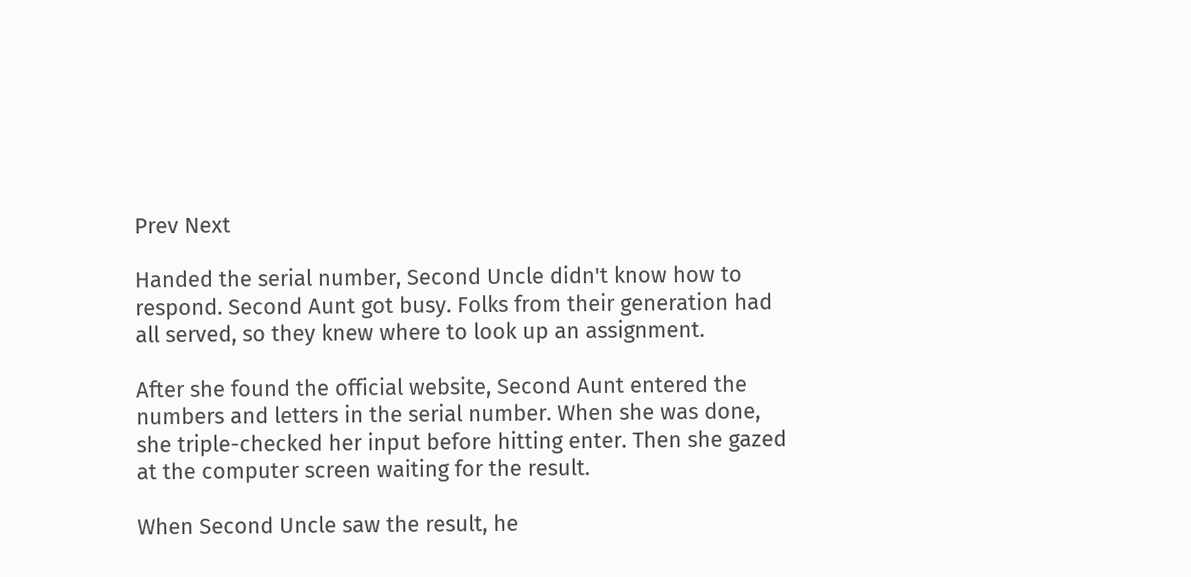Prev Next

Handed the serial number, Second Uncle didn't know how to respond. Second Aunt got busy. Folks from their generation had all served, so they knew where to look up an assignment.

After she found the official website, Second Aunt entered the numbers and letters in the serial number. When she was done, she triple-checked her input before hitting enter. Then she gazed at the computer screen waiting for the result.

When Second Uncle saw the result, he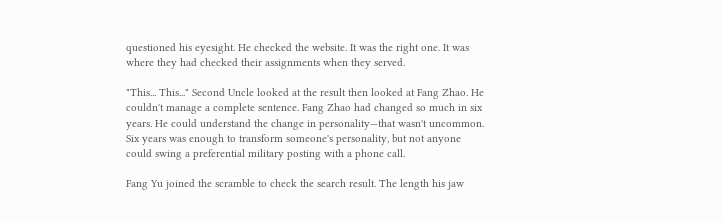questioned his eyesight. He checked the website. It was the right one. It was where they had checked their assignments when they served.

"This... This..." Second Uncle looked at the result then looked at Fang Zhao. He couldn't manage a complete sentence. Fang Zhao had changed so much in six years. He could understand the change in personality—that wasn't uncommon. Six years was enough to transform someone's personality, but not anyone could swing a preferential military posting with a phone call.

Fang Yu joined the scramble to check the search result. The length his jaw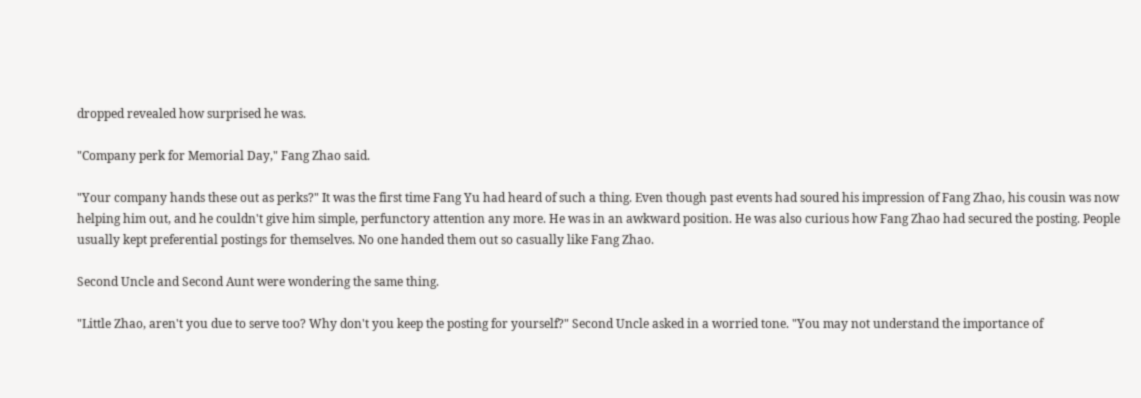dropped revealed how surprised he was.

"Company perk for Memorial Day," Fang Zhao said.

"Your company hands these out as perks?" It was the first time Fang Yu had heard of such a thing. Even though past events had soured his impression of Fang Zhao, his cousin was now helping him out, and he couldn't give him simple, perfunctory attention any more. He was in an awkward position. He was also curious how Fang Zhao had secured the posting. People usually kept preferential postings for themselves. No one handed them out so casually like Fang Zhao.

Second Uncle and Second Aunt were wondering the same thing.

"Little Zhao, aren't you due to serve too? Why don't you keep the posting for yourself?" Second Uncle asked in a worried tone. "You may not understand the importance of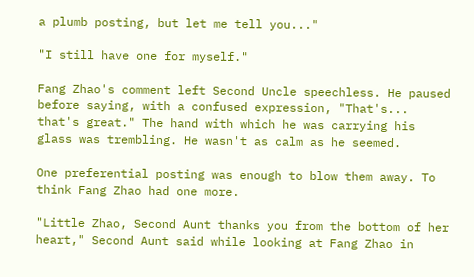a plumb posting, but let me tell you..."

"I still have one for myself."

Fang Zhao's comment left Second Uncle speechless. He paused before saying, with a confused expression, "That's... that's great." The hand with which he was carrying his glass was trembling. He wasn't as calm as he seemed.

One preferential posting was enough to blow them away. To think Fang Zhao had one more.

"Little Zhao, Second Aunt thanks you from the bottom of her heart," Second Aunt said while looking at Fang Zhao in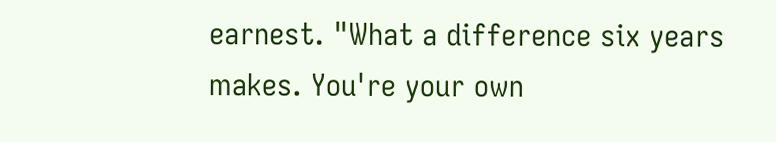earnest. "What a difference six years makes. You're your own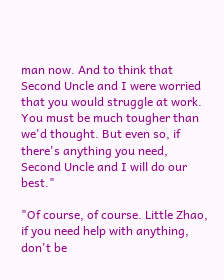man now. And to think that Second Uncle and I were worried that you would struggle at work. You must be much tougher than we'd thought. But even so, if there's anything you need, Second Uncle and I will do our best."

"Of course, of course. Little Zhao, if you need help with anything, don't be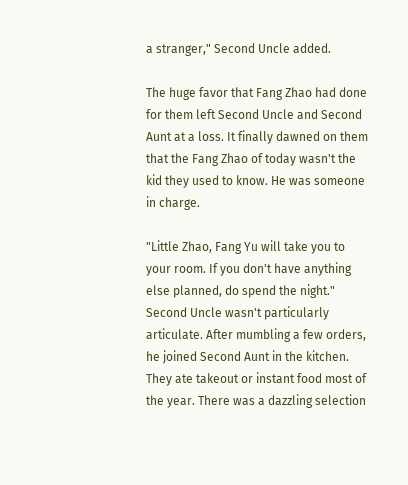a stranger," Second Uncle added.

The huge favor that Fang Zhao had done for them left Second Uncle and Second Aunt at a loss. It finally dawned on them that the Fang Zhao of today wasn't the kid they used to know. He was someone in charge.

"Little Zhao, Fang Yu will take you to your room. If you don't have anything else planned, do spend the night." Second Uncle wasn't particularly articulate. After mumbling a few orders, he joined Second Aunt in the kitchen. They ate takeout or instant food most of the year. There was a dazzling selection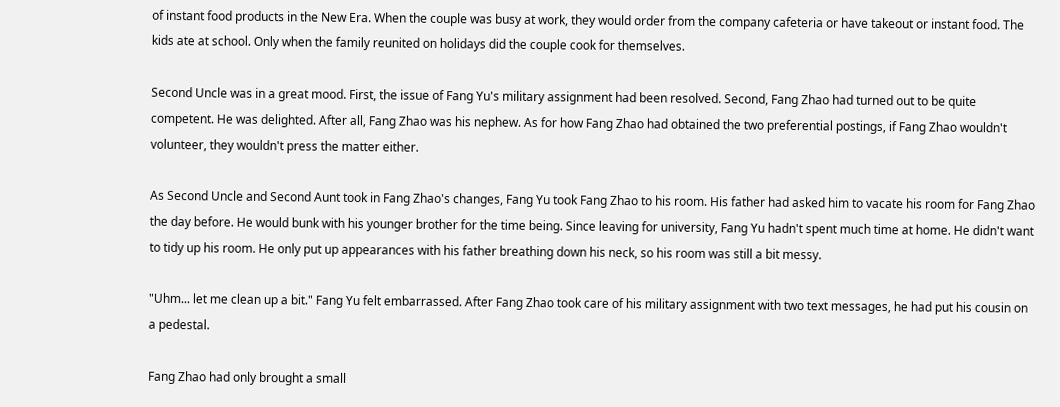of instant food products in the New Era. When the couple was busy at work, they would order from the company cafeteria or have takeout or instant food. The kids ate at school. Only when the family reunited on holidays did the couple cook for themselves.

Second Uncle was in a great mood. First, the issue of Fang Yu's military assignment had been resolved. Second, Fang Zhao had turned out to be quite competent. He was delighted. After all, Fang Zhao was his nephew. As for how Fang Zhao had obtained the two preferential postings, if Fang Zhao wouldn't volunteer, they wouldn't press the matter either.

As Second Uncle and Second Aunt took in Fang Zhao's changes, Fang Yu took Fang Zhao to his room. His father had asked him to vacate his room for Fang Zhao the day before. He would bunk with his younger brother for the time being. Since leaving for university, Fang Yu hadn't spent much time at home. He didn't want to tidy up his room. He only put up appearances with his father breathing down his neck, so his room was still a bit messy.

"Uhm... let me clean up a bit." Fang Yu felt embarrassed. After Fang Zhao took care of his military assignment with two text messages, he had put his cousin on a pedestal.

Fang Zhao had only brought a small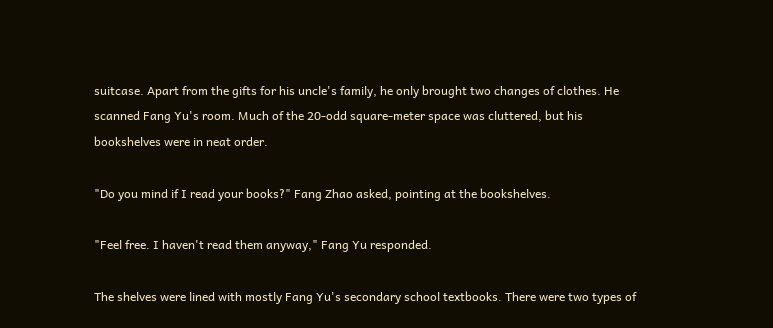suitcase. Apart from the gifts for his uncle's family, he only brought two changes of clothes. He scanned Fang Yu's room. Much of the 20-odd square-meter space was cluttered, but his bookshelves were in neat order.

"Do you mind if I read your books?" Fang Zhao asked, pointing at the bookshelves.

"Feel free. I haven't read them anyway," Fang Yu responded.

The shelves were lined with mostly Fang Yu's secondary school textbooks. There were two types of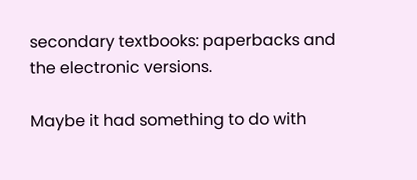secondary textbooks: paperbacks and the electronic versions.

Maybe it had something to do with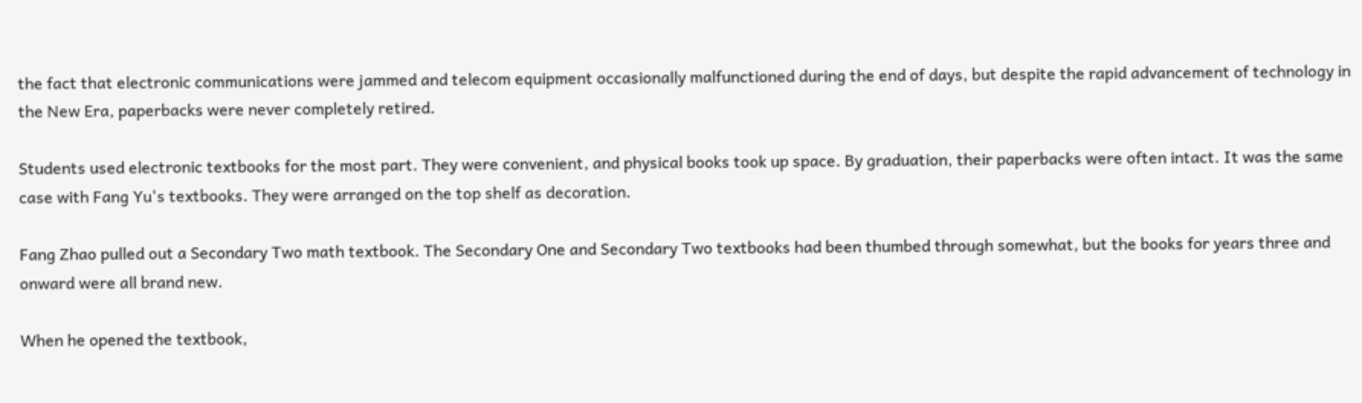the fact that electronic communications were jammed and telecom equipment occasionally malfunctioned during the end of days, but despite the rapid advancement of technology in the New Era, paperbacks were never completely retired.

Students used electronic textbooks for the most part. They were convenient, and physical books took up space. By graduation, their paperbacks were often intact. It was the same case with Fang Yu's textbooks. They were arranged on the top shelf as decoration.

Fang Zhao pulled out a Secondary Two math textbook. The Secondary One and Secondary Two textbooks had been thumbed through somewhat, but the books for years three and onward were all brand new.

When he opened the textbook,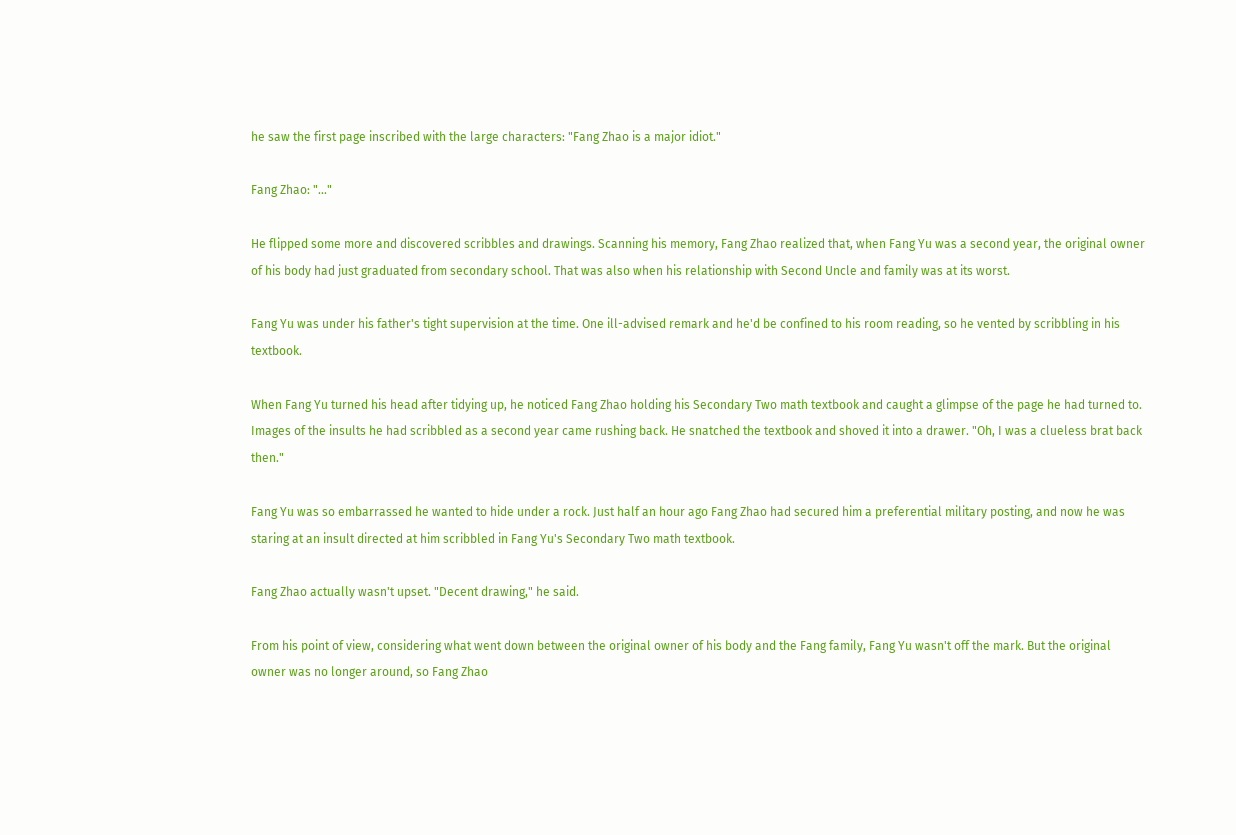he saw the first page inscribed with the large characters: "Fang Zhao is a major idiot."

Fang Zhao: "..."

He flipped some more and discovered scribbles and drawings. Scanning his memory, Fang Zhao realized that, when Fang Yu was a second year, the original owner of his body had just graduated from secondary school. That was also when his relationship with Second Uncle and family was at its worst.

Fang Yu was under his father's tight supervision at the time. One ill-advised remark and he'd be confined to his room reading, so he vented by scribbling in his textbook.

When Fang Yu turned his head after tidying up, he noticed Fang Zhao holding his Secondary Two math textbook and caught a glimpse of the page he had turned to. Images of the insults he had scribbled as a second year came rushing back. He snatched the textbook and shoved it into a drawer. "Oh, I was a clueless brat back then."

Fang Yu was so embarrassed he wanted to hide under a rock. Just half an hour ago Fang Zhao had secured him a preferential military posting, and now he was staring at an insult directed at him scribbled in Fang Yu's Secondary Two math textbook.

Fang Zhao actually wasn't upset. "Decent drawing," he said.

From his point of view, considering what went down between the original owner of his body and the Fang family, Fang Yu wasn't off the mark. But the original owner was no longer around, so Fang Zhao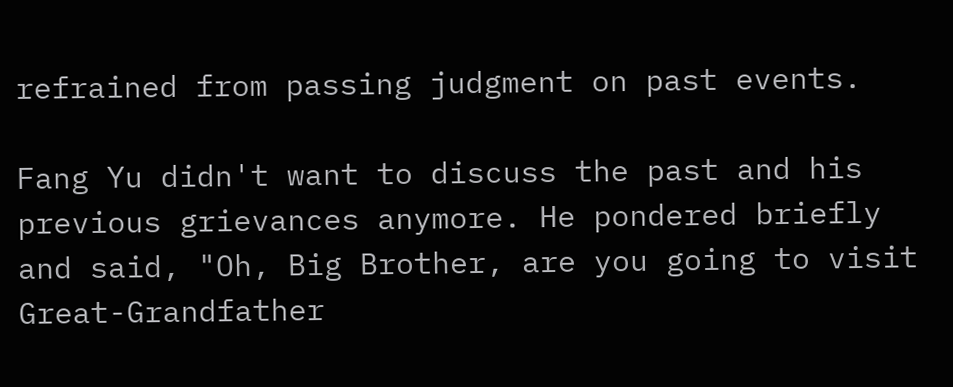refrained from passing judgment on past events.

Fang Yu didn't want to discuss the past and his previous grievances anymore. He pondered briefly and said, "Oh, Big Brother, are you going to visit Great-Grandfather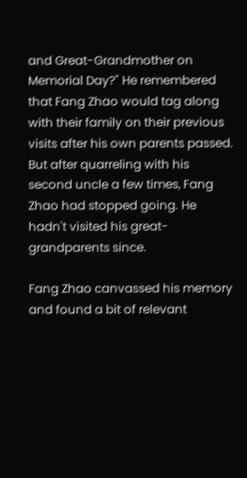and Great-Grandmother on Memorial Day?" He remembered that Fang Zhao would tag along with their family on their previous visits after his own parents passed. But after quarreling with his second uncle a few times, Fang Zhao had stopped going. He hadn't visited his great-grandparents since.

Fang Zhao canvassed his memory and found a bit of relevant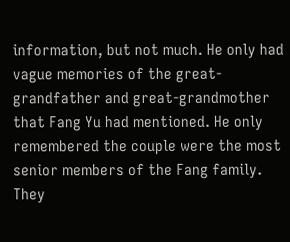information, but not much. He only had vague memories of the great-grandfather and great-grandmother that Fang Yu had mentioned. He only remembered the couple were the most senior members of the Fang family. They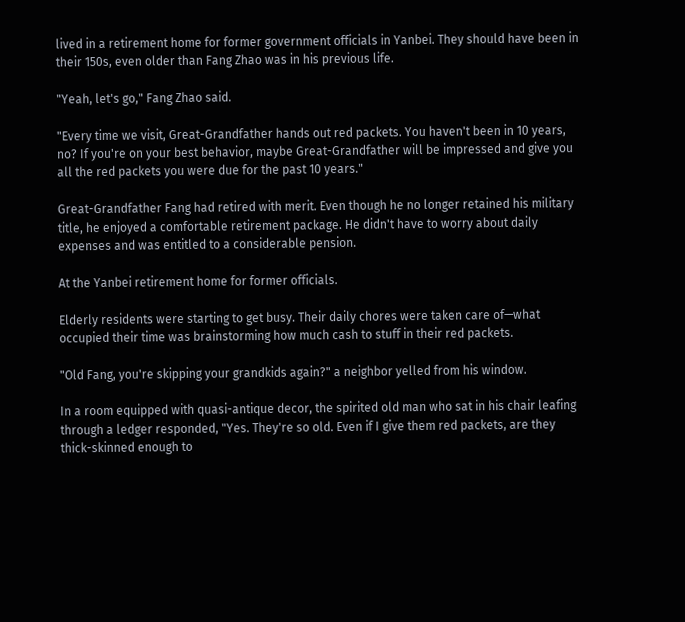lived in a retirement home for former government officials in Yanbei. They should have been in their 150s, even older than Fang Zhao was in his previous life.

"Yeah, let's go," Fang Zhao said.

"Every time we visit, Great-Grandfather hands out red packets. You haven't been in 10 years, no? If you're on your best behavior, maybe Great-Grandfather will be impressed and give you all the red packets you were due for the past 10 years."

Great-Grandfather Fang had retired with merit. Even though he no longer retained his military title, he enjoyed a comfortable retirement package. He didn't have to worry about daily expenses and was entitled to a considerable pension.

At the Yanbei retirement home for former officials.

Elderly residents were starting to get busy. Their daily chores were taken care of—what occupied their time was brainstorming how much cash to stuff in their red packets.

"Old Fang, you're skipping your grandkids again?" a neighbor yelled from his window.

In a room equipped with quasi-antique decor, the spirited old man who sat in his chair leafing through a ledger responded, "Yes. They're so old. Even if I give them red packets, are they thick-skinned enough to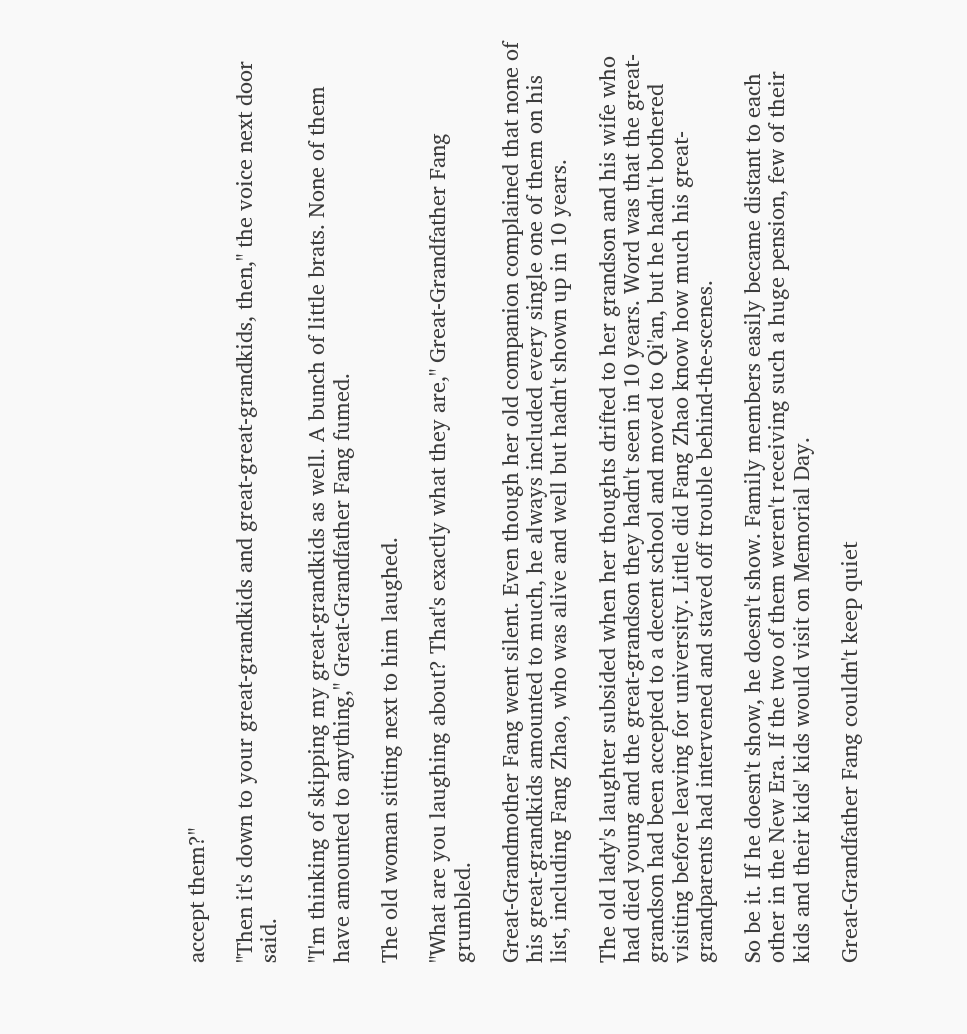accept them?"

"Then it's down to your great-grandkids and great-great-grandkids, then," the voice next door said.

"I'm thinking of skipping my great-grandkids as well. A bunch of little brats. None of them have amounted to anything," Great-Grandfather Fang fumed.

The old woman sitting next to him laughed.

"What are you laughing about? That's exactly what they are," Great-Grandfather Fang grumbled.

Great-Grandmother Fang went silent. Even though her old companion complained that none of his great-grandkids amounted to much, he always included every single one of them on his list, including Fang Zhao, who was alive and well but hadn't shown up in 10 years.

The old lady's laughter subsided when her thoughts drifted to her grandson and his wife who had died young and the great-grandson they hadn't seen in 10 years. Word was that the great-grandson had been accepted to a decent school and moved to Qi'an, but he hadn't bothered visiting before leaving for university. Little did Fang Zhao know how much his great-grandparents had intervened and staved off trouble behind-the-scenes.

So be it. If he doesn't show, he doesn't show. Family members easily became distant to each other in the New Era. If the two of them weren't receiving such a huge pension, few of their kids and their kids' kids would visit on Memorial Day.

Great-Grandfather Fang couldn't keep quiet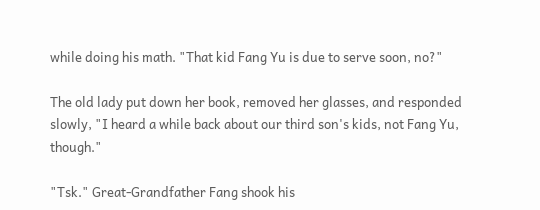while doing his math. "That kid Fang Yu is due to serve soon, no?"

The old lady put down her book, removed her glasses, and responded slowly, "I heard a while back about our third son's kids, not Fang Yu, though."

"Tsk." Great-Grandfather Fang shook his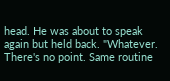head. He was about to speak again but held back. "Whatever. There's no point. Same routine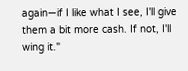again—if I like what I see, I'll give them a bit more cash. If not, I'll wing it."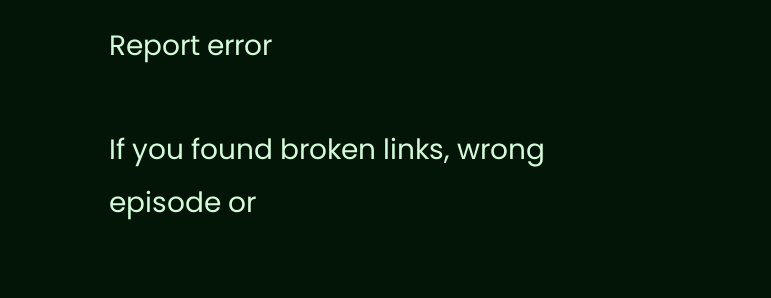Report error

If you found broken links, wrong episode or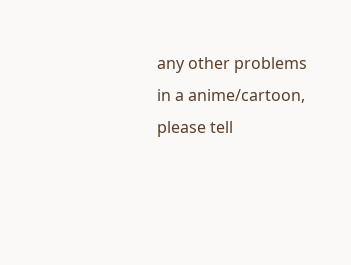any other problems in a anime/cartoon, please tell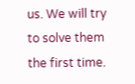us. We will try to solve them the first time.